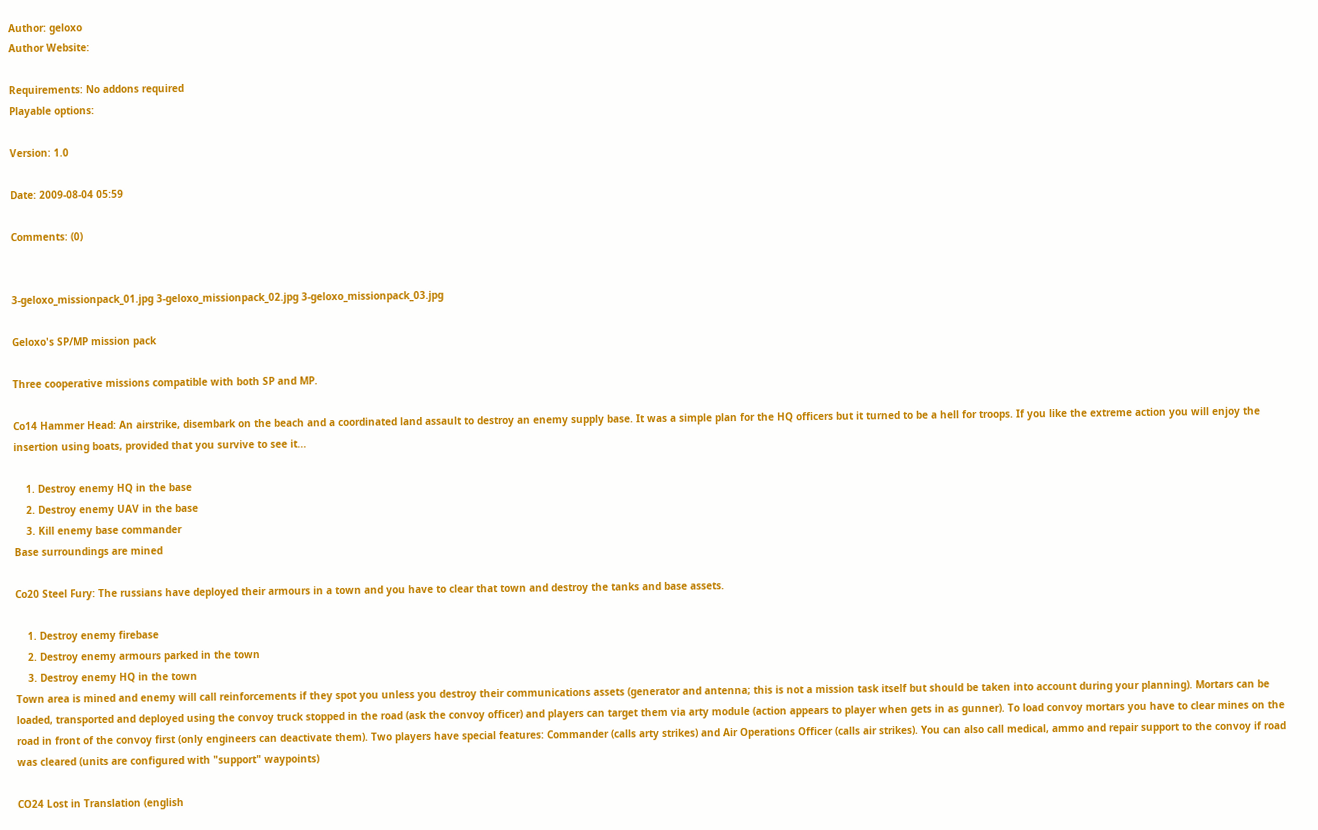Author: geloxo
Author Website:

Requirements: No addons required
Playable options:

Version: 1.0

Date: 2009-08-04 05:59

Comments: (0)


3-geloxo_missionpack_01.jpg 3-geloxo_missionpack_02.jpg 3-geloxo_missionpack_03.jpg

Geloxo's SP/MP mission pack

Three cooperative missions compatible with both SP and MP.

Co14 Hammer Head: An airstrike, disembark on the beach and a coordinated land assault to destroy an enemy supply base. It was a simple plan for the HQ officers but it turned to be a hell for troops. If you like the extreme action you will enjoy the insertion using boats, provided that you survive to see it...

    1. Destroy enemy HQ in the base
    2. Destroy enemy UAV in the base
    3. Kill enemy base commander
Base surroundings are mined

Co20 Steel Fury: The russians have deployed their armours in a town and you have to clear that town and destroy the tanks and base assets.

    1. Destroy enemy firebase
    2. Destroy enemy armours parked in the town
    3. Destroy enemy HQ in the town
Town area is mined and enemy will call reinforcements if they spot you unless you destroy their communications assets (generator and antenna; this is not a mission task itself but should be taken into account during your planning). Mortars can be loaded, transported and deployed using the convoy truck stopped in the road (ask the convoy officer) and players can target them via arty module (action appears to player when gets in as gunner). To load convoy mortars you have to clear mines on the road in front of the convoy first (only engineers can deactivate them). Two players have special features: Commander (calls arty strikes) and Air Operations Officer (calls air strikes). You can also call medical, ammo and repair support to the convoy if road was cleared (units are configured with "support" waypoints)

CO24 Lost in Translation (english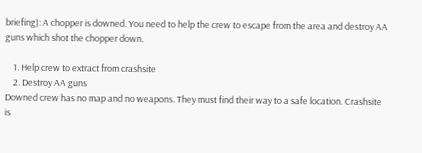briefing): A chopper is downed. You need to help the crew to escape from the area and destroy AA guns which shot the chopper down.

    1. Help crew to extract from crashsite
    2. Destroy AA guns
Downed crew has no map and no weapons. They must find their way to a safe location. Crashsite is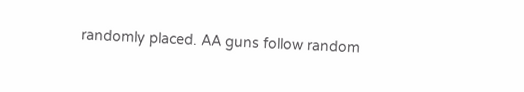randomly placed. AA guns follow random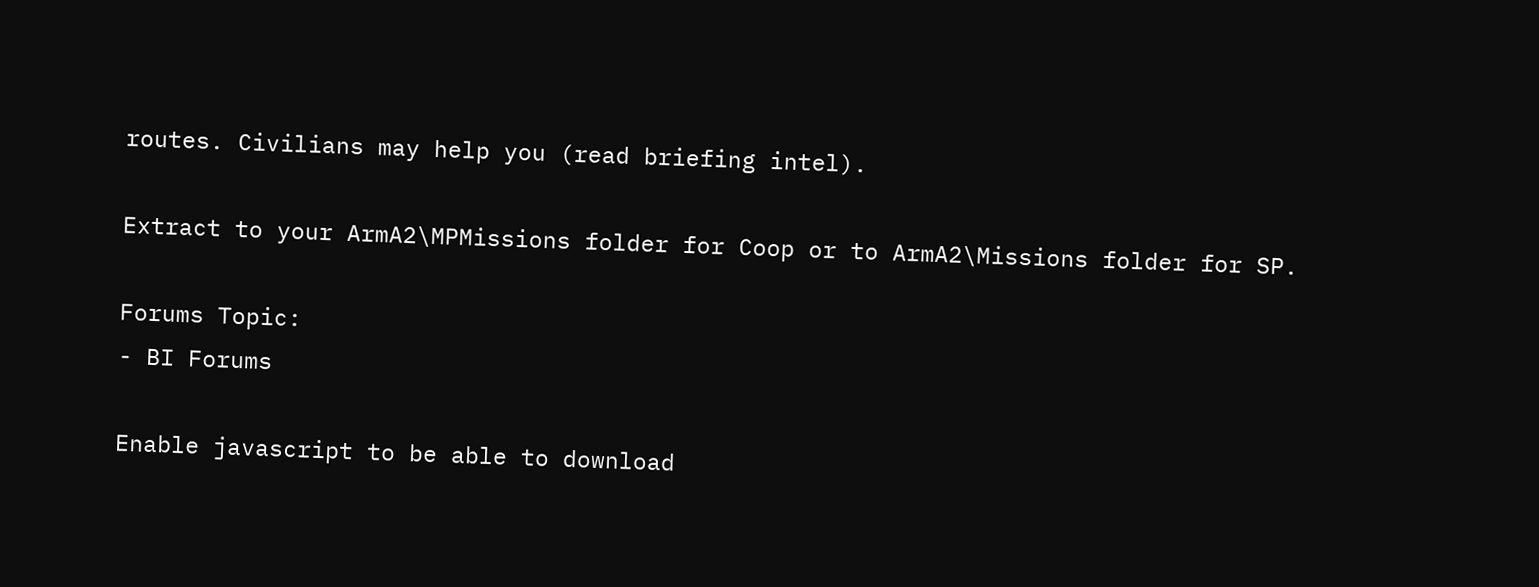routes. Civilians may help you (read briefing intel).

Extract to your ArmA2\MPMissions folder for Coop or to ArmA2\Missions folder for SP.

Forums Topic:
- BI Forums

Enable javascript to be able to download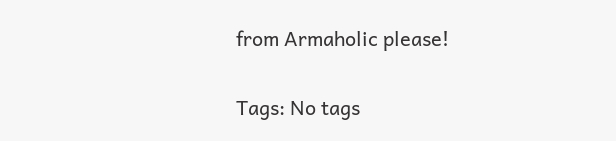from Armaholic please!

Tags: No tags